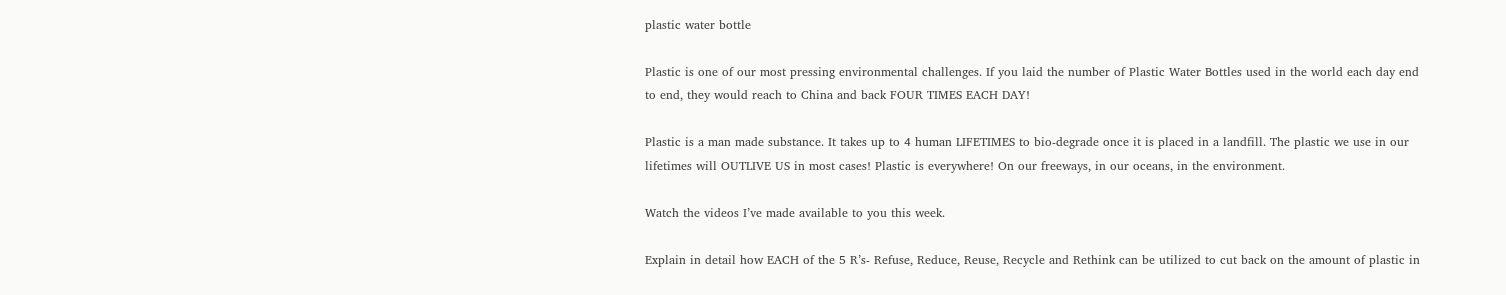plastic water bottle

Plastic is one of our most pressing environmental challenges. If you laid the number of Plastic Water Bottles used in the world each day end to end, they would reach to China and back FOUR TIMES EACH DAY!

Plastic is a man made substance. It takes up to 4 human LIFETIMES to bio-degrade once it is placed in a landfill. The plastic we use in our lifetimes will OUTLIVE US in most cases! Plastic is everywhere! On our freeways, in our oceans, in the environment.

Watch the videos I’ve made available to you this week.

Explain in detail how EACH of the 5 R’s- Refuse, Reduce, Reuse, Recycle and Rethink can be utilized to cut back on the amount of plastic in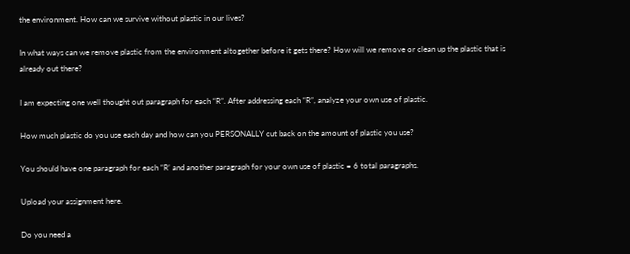the environment. How can we survive without plastic in our lives?

In what ways can we remove plastic from the environment altogether before it gets there? How will we remove or clean up the plastic that is already out there?

I am expecting one well thought out paragraph for each “R”. After addressing each “R”, analyze your own use of plastic.

How much plastic do you use each day and how can you PERSONALLY cut back on the amount of plastic you use?

You should have one paragraph for each “R’ and another paragraph for your own use of plastic = 6 total paragraphs.

Upload your assignment here.

Do you need a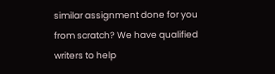similar assignment done for you from scratch? We have qualified writers to help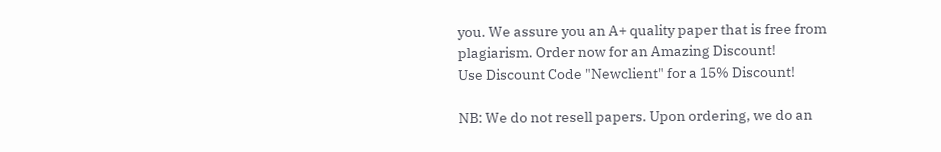you. We assure you an A+ quality paper that is free from plagiarism. Order now for an Amazing Discount!
Use Discount Code "Newclient" for a 15% Discount!

NB: We do not resell papers. Upon ordering, we do an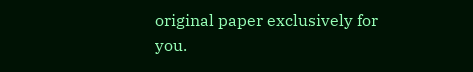original paper exclusively for you.